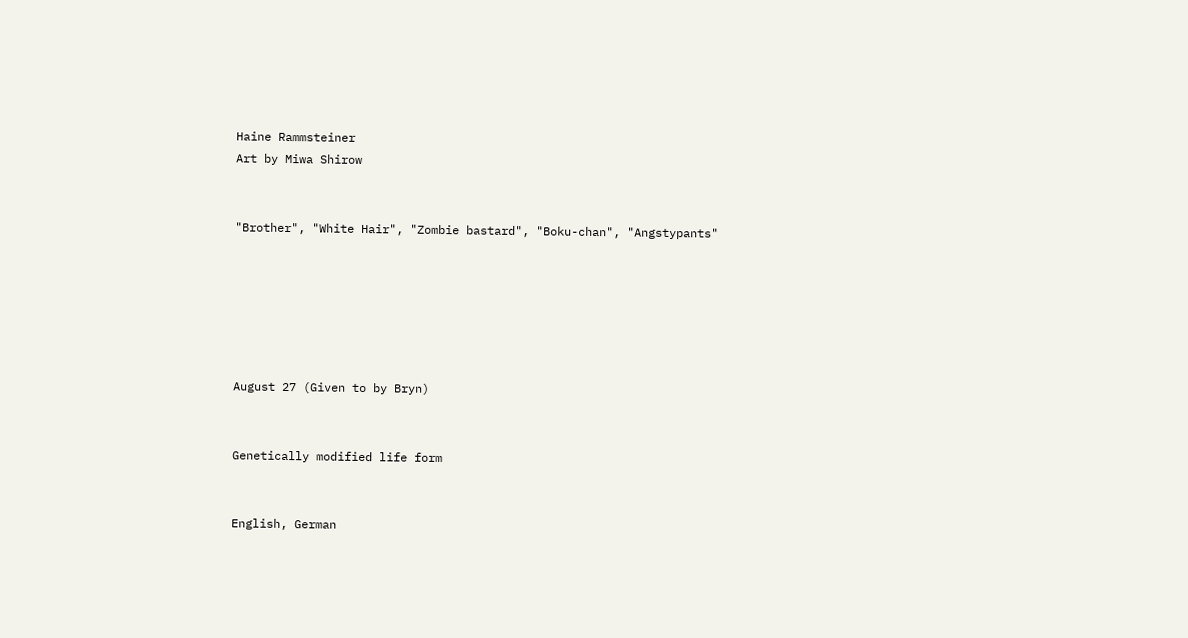Haine Rammsteiner
Art by Miwa Shirow


"Brother", "White Hair", "Zombie bastard", "Boku-chan", "Angstypants"






August 27 (Given to by Bryn)


Genetically modified life form


English, German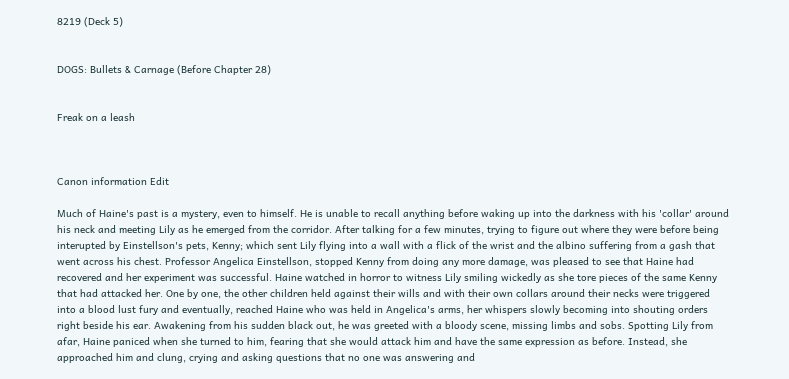8219 (Deck 5)


DOGS: Bullets & Carnage (Before Chapter 28)


Freak on a leash



Canon information Edit

Much of Haine's past is a mystery, even to himself. He is unable to recall anything before waking up into the darkness with his 'collar' around his neck and meeting Lily as he emerged from the corridor. After talking for a few minutes, trying to figure out where they were before being interupted by Einstellson's pets, Kenny; which sent Lily flying into a wall with a flick of the wrist and the albino suffering from a gash that went across his chest. Professor Angelica Einstellson, stopped Kenny from doing any more damage, was pleased to see that Haine had recovered and her experiment was successful. Haine watched in horror to witness Lily smiling wickedly as she tore pieces of the same Kenny that had attacked her. One by one, the other children held against their wills and with their own collars around their necks were triggered into a blood lust fury and eventually, reached Haine who was held in Angelica's arms, her whispers slowly becoming into shouting orders right beside his ear. Awakening from his sudden black out, he was greeted with a bloody scene, missing limbs and sobs. Spotting Lily from afar, Haine paniced when she turned to him, fearing that she would attack him and have the same expression as before. Instead, she approached him and clung, crying and asking questions that no one was answering and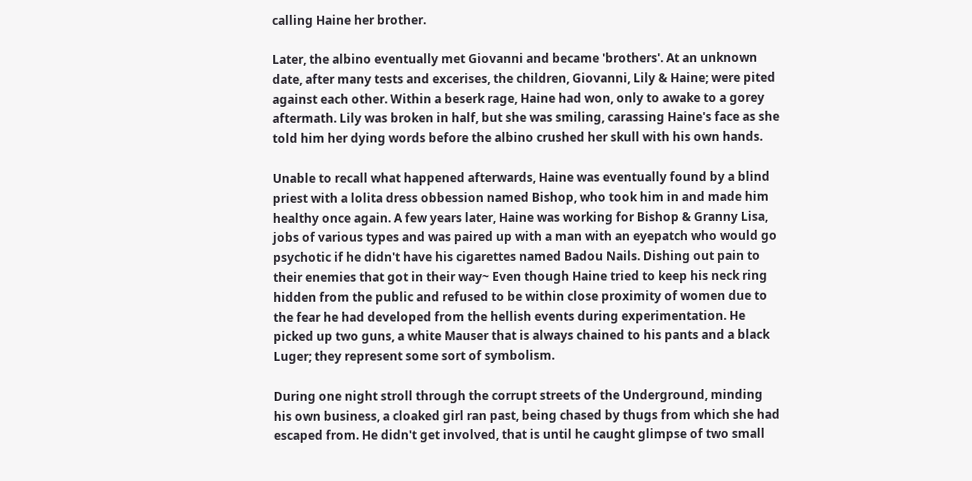calling Haine her brother.

Later, the albino eventually met Giovanni and became 'brothers'. At an unknown date, after many tests and excerises, the children, Giovanni, Lily & Haine; were pited against each other. Within a beserk rage, Haine had won, only to awake to a gorey aftermath. Lily was broken in half, but she was smiling, carassing Haine's face as she told him her dying words before the albino crushed her skull with his own hands.

Unable to recall what happened afterwards, Haine was eventually found by a blind priest with a lolita dress obbession named Bishop, who took him in and made him healthy once again. A few years later, Haine was working for Bishop & Granny Lisa, jobs of various types and was paired up with a man with an eyepatch who would go psychotic if he didn't have his cigarettes named Badou Nails. Dishing out pain to their enemies that got in their way~ Even though Haine tried to keep his neck ring hidden from the public and refused to be within close proximity of women due to the fear he had developed from the hellish events during experimentation. He picked up two guns, a white Mauser that is always chained to his pants and a black Luger; they represent some sort of symbolism.

During one night stroll through the corrupt streets of the Underground, minding his own business, a cloaked girl ran past, being chased by thugs from which she had escaped from. He didn't get involved, that is until he caught glimpse of two small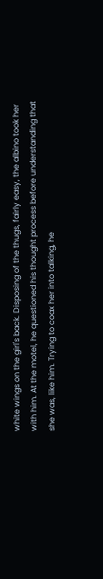white wings on the girl's back. Disposing of the thugs, fairly easy, the albino took her with him. At the motel, he questioned his thought process before understanding that she was, like him. Trying to coax her into talking, he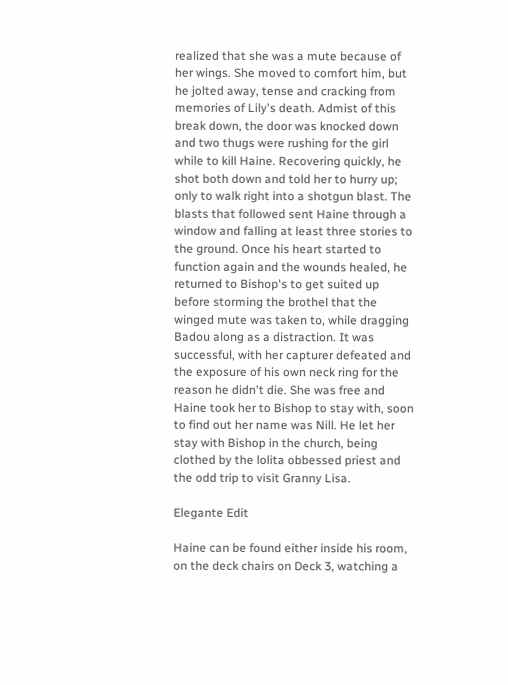realized that she was a mute because of her wings. She moved to comfort him, but he jolted away, tense and cracking from memories of Lily's death. Admist of this break down, the door was knocked down and two thugs were rushing for the girl while to kill Haine. Recovering quickly, he shot both down and told her to hurry up; only to walk right into a shotgun blast. The blasts that followed sent Haine through a window and falling at least three stories to the ground. Once his heart started to function again and the wounds healed, he returned to Bishop's to get suited up before storming the brothel that the winged mute was taken to, while dragging Badou along as a distraction. It was successful, with her capturer defeated and the exposure of his own neck ring for the reason he didn't die. She was free and Haine took her to Bishop to stay with, soon to find out her name was Nill. He let her stay with Bishop in the church, being clothed by the lolita obbessed priest and the odd trip to visit Granny Lisa.

Elegante Edit

Haine can be found either inside his room, on the deck chairs on Deck 3, watching a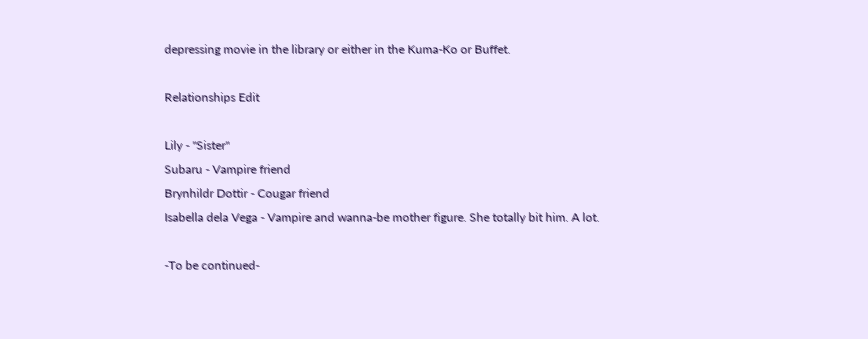depressing movie in the library or either in the Kuma-Ko or Buffet.

Relationships Edit

Lily - "Sister"
Subaru - Vampire friend
Brynhildr Dottir - Cougar friend
Isabella dela Vega - Vampire and wanna-be mother figure. She totally bit him. A lot.

-To be continued-